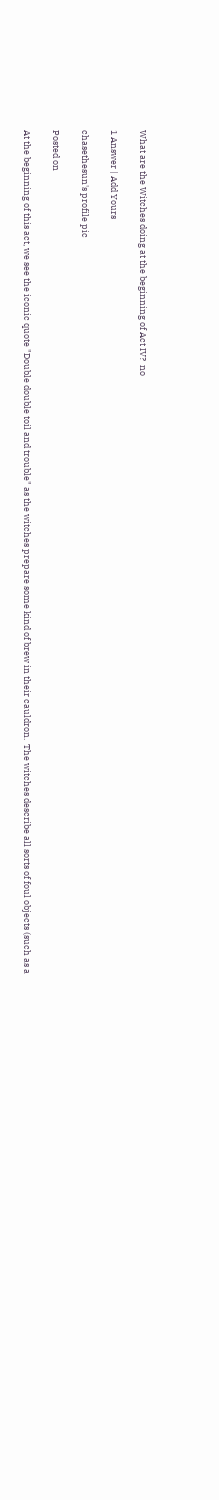What are the Witches doing at the beginning of Act IV?  no

1 Answer | Add Yours

chasethesun's profile pic

Posted on

At the beginning of this act, we see the iconic quote "Double double toil and trouble" as the witches prepare some kind of brew in their cauldron.  The witches describe all sorts of foul objects (such as a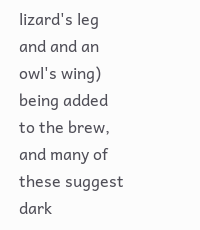lizard's leg and and an owl's wing) being added to the brew, and many of these suggest dark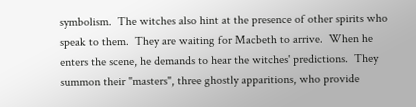symbolism.  The witches also hint at the presence of other spirits who speak to them.  They are waiting for Macbeth to arrive.  When he enters the scene, he demands to hear the witches' predictions.  They summon their "masters", three ghostly apparitions, who provide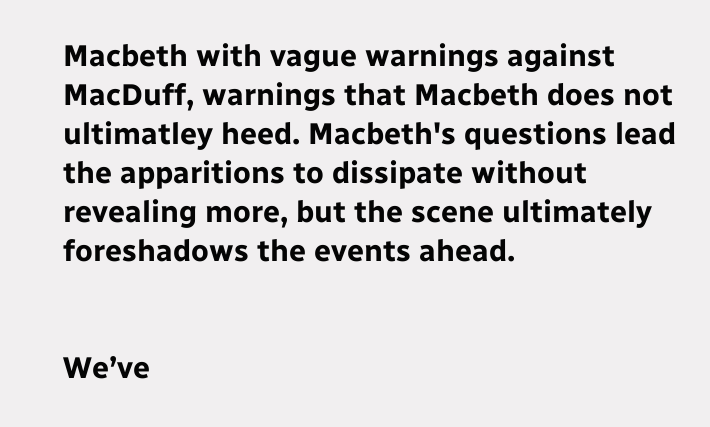Macbeth with vague warnings against MacDuff, warnings that Macbeth does not ultimatley heed. Macbeth's questions lead the apparitions to dissipate without revealing more, but the scene ultimately foreshadows the events ahead.


We’ve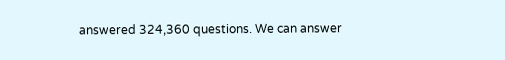answered 324,360 questions. We can answer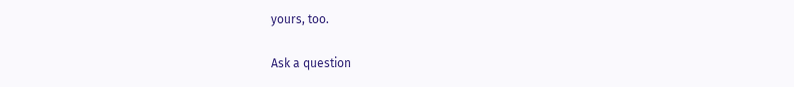yours, too.

Ask a question